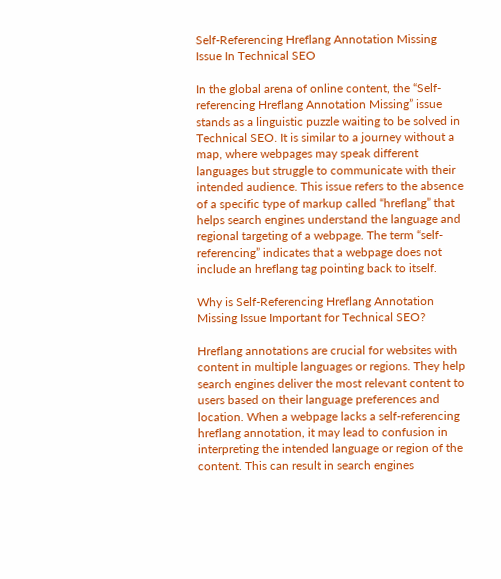Self-Referencing Hreflang Annotation Missing Issue In Technical SEO

In the global arena of online content, the “Self-referencing Hreflang Annotation Missing” issue stands as a linguistic puzzle waiting to be solved in Technical SEO. It is similar to a journey without a map, where webpages may speak different languages but struggle to communicate with their intended audience. This issue refers to the absence of a specific type of markup called “hreflang” that helps search engines understand the language and regional targeting of a webpage. The term “self-referencing” indicates that a webpage does not include an hreflang tag pointing back to itself.

Why is Self-Referencing Hreflang Annotation Missing Issue Important for Technical SEO?

Hreflang annotations are crucial for websites with content in multiple languages or regions. They help search engines deliver the most relevant content to users based on their language preferences and location. When a webpage lacks a self-referencing hreflang annotation, it may lead to confusion in interpreting the intended language or region of the content. This can result in search engines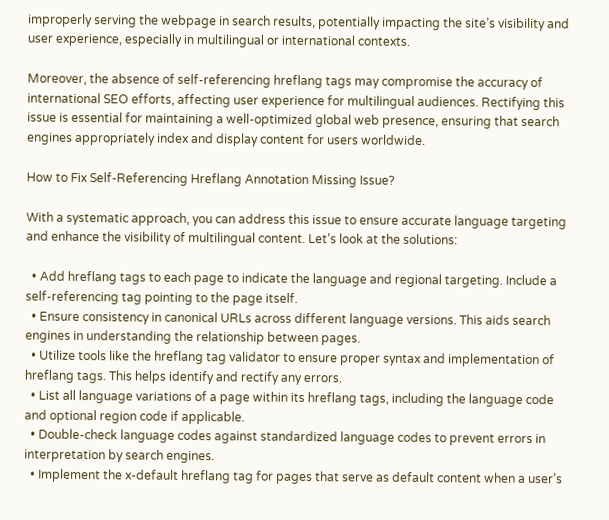improperly serving the webpage in search results, potentially impacting the site’s visibility and user experience, especially in multilingual or international contexts.

Moreover, the absence of self-referencing hreflang tags may compromise the accuracy of international SEO efforts, affecting user experience for multilingual audiences. Rectifying this issue is essential for maintaining a well-optimized global web presence, ensuring that search engines appropriately index and display content for users worldwide.

How to Fix Self-Referencing Hreflang Annotation Missing Issue?

With a systematic approach, you can address this issue to ensure accurate language targeting and enhance the visibility of multilingual content. Let’s look at the solutions:

  • Add hreflang tags to each page to indicate the language and regional targeting. Include a self-referencing tag pointing to the page itself.
  • Ensure consistency in canonical URLs across different language versions. This aids search engines in understanding the relationship between pages.
  • Utilize tools like the hreflang tag validator to ensure proper syntax and implementation of hreflang tags. This helps identify and rectify any errors.
  • List all language variations of a page within its hreflang tags, including the language code and optional region code if applicable.
  • Double-check language codes against standardized language codes to prevent errors in interpretation by search engines.
  • Implement the x-default hreflang tag for pages that serve as default content when a user’s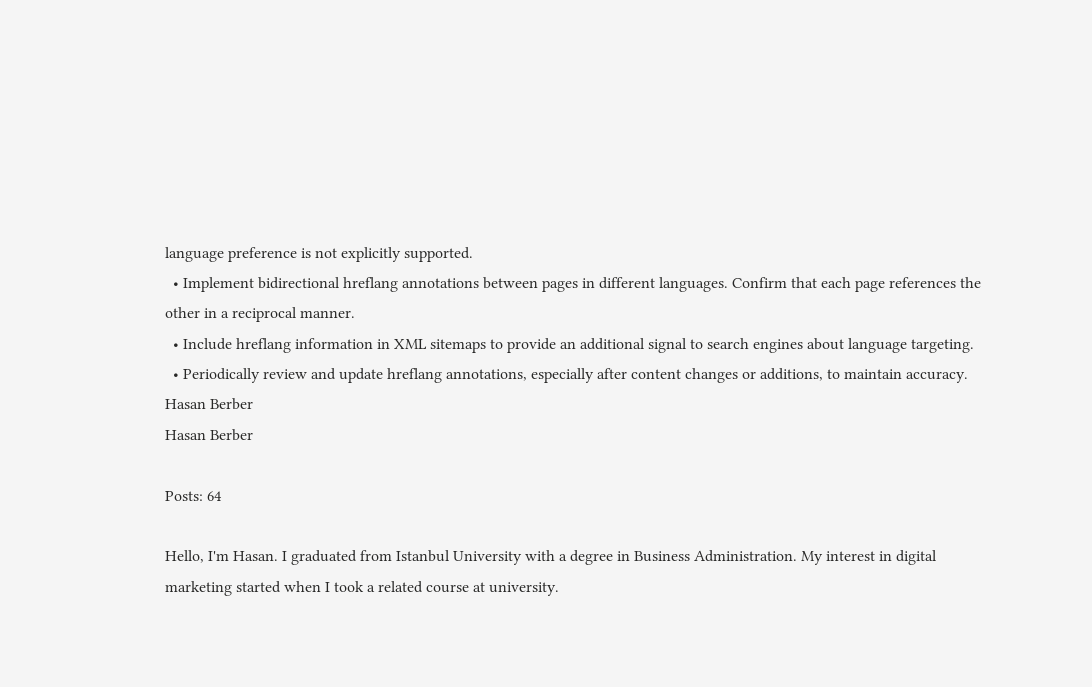language preference is not explicitly supported.
  • Implement bidirectional hreflang annotations between pages in different languages. Confirm that each page references the other in a reciprocal manner.
  • Include hreflang information in XML sitemaps to provide an additional signal to search engines about language targeting.
  • Periodically review and update hreflang annotations, especially after content changes or additions, to maintain accuracy.
Hasan Berber
Hasan Berber

Posts: 64

Hello, I'm Hasan. I graduated from Istanbul University with a degree in Business Administration. My interest in digital marketing started when I took a related course at university.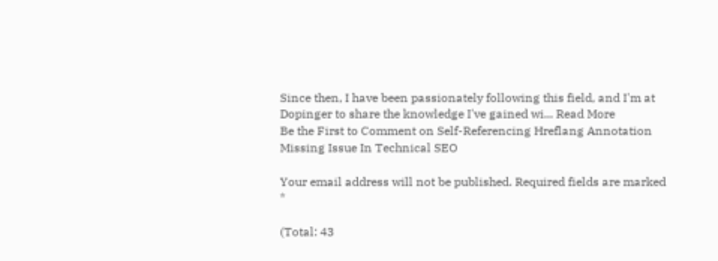Since then, I have been passionately following this field, and I'm at Dopinger to share the knowledge I've gained wi... Read More
Be the First to Comment on Self-Referencing Hreflang Annotation Missing Issue In Technical SEO

Your email address will not be published. Required fields are marked *

(Total: 43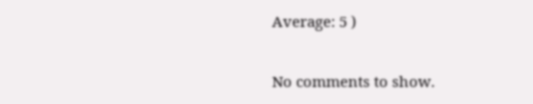Average: 5 )

No comments to show.